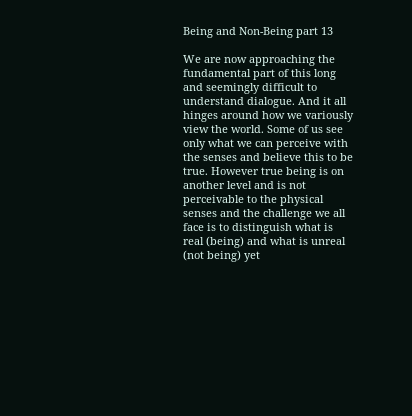Being and Non-Being part 13

We are now approaching the fundamental part of this long and seemingly difficult to understand dialogue. And it all hinges around how we variously view the world. Some of us see only what we can perceive with the senses and believe this to be true. However true being is on another level and is not perceivable to the physical senses and the challenge we all face is to distinguish what is real (being) and what is unreal (not being) yet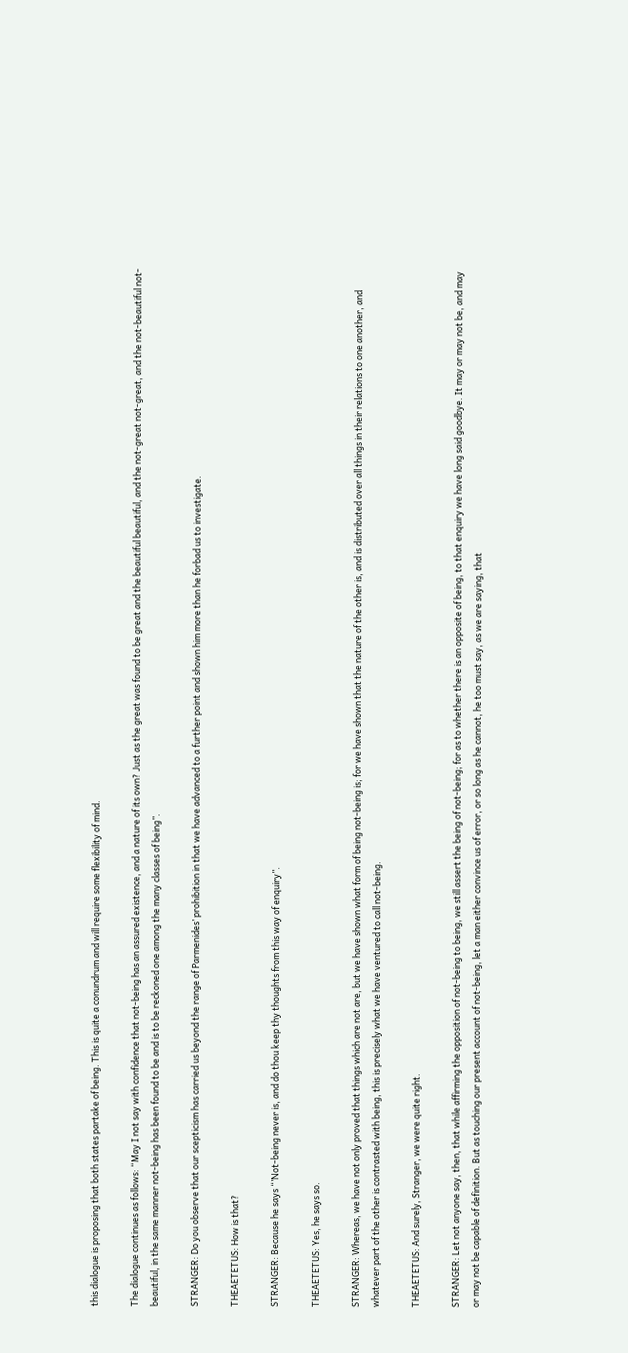this dialogue is proposing that both states partake of being. This is quite a conundrum and will require some flexibility of mind.

The dialogue continues as follows: “May I not say with confidence that not-being has an assured existence, and a nature of its own? Just as the great was found to be great and the beautiful beautiful, and the not-great not-great, and the not-beautiful not-beautiful, in the same manner not-being has been found to be and is to be reckoned one among the many classes of being”.

STRANGER: Do you observe that our scepticism has carried us beyond the range of Parmenides’ prohibition in that we have advanced to a further point and shown him more than he forbad us to investigate.

THEAETETUS: How is that?

STRANGER: Because he says “’Not-being never is, and do thou keep thy thoughts from this way of enquiry”.

THEAETETUS: Yes, he says so.

STRANGER: Whereas, we have not only proved that things which are not are, but we have shown what form of being not-being is; for we have shown that the nature of the other is, and is distributed over all things in their relations to one another, and whatever part of the other is contrasted with being, this is precisely what we have ventured to call not-being.

THEAETETUS: And surely, Stranger, we were quite right.

STRANGER: Let not anyone say, then, that while affirming the opposition of not-being to being, we still assert the being of not-being; for as to whether there is an opposite of being, to that enquiry we have long said goodbye. It may or may not be, and may or may not be capable of definition. But as touching our present account of not-being, let a man either convince us of error, or so long as he cannot, he too must say, as we are saying, that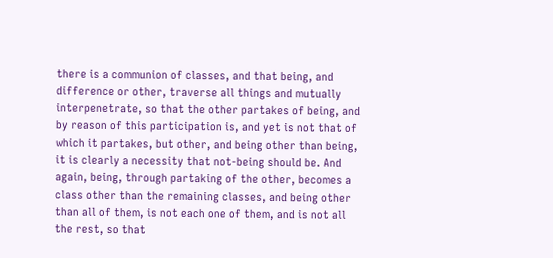there is a communion of classes, and that being, and difference or other, traverse all things and mutually interpenetrate, so that the other partakes of being, and by reason of this participation is, and yet is not that of which it partakes, but other, and being other than being, it is clearly a necessity that not-being should be. And again, being, through partaking of the other, becomes a class other than the remaining classes, and being other than all of them, is not each one of them, and is not all the rest, so that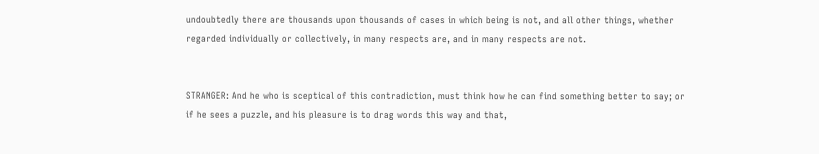undoubtedly there are thousands upon thousands of cases in which being is not, and all other things, whether regarded individually or collectively, in many respects are, and in many respects are not.


STRANGER: And he who is sceptical of this contradiction, must think how he can find something better to say; or if he sees a puzzle, and his pleasure is to drag words this way and that,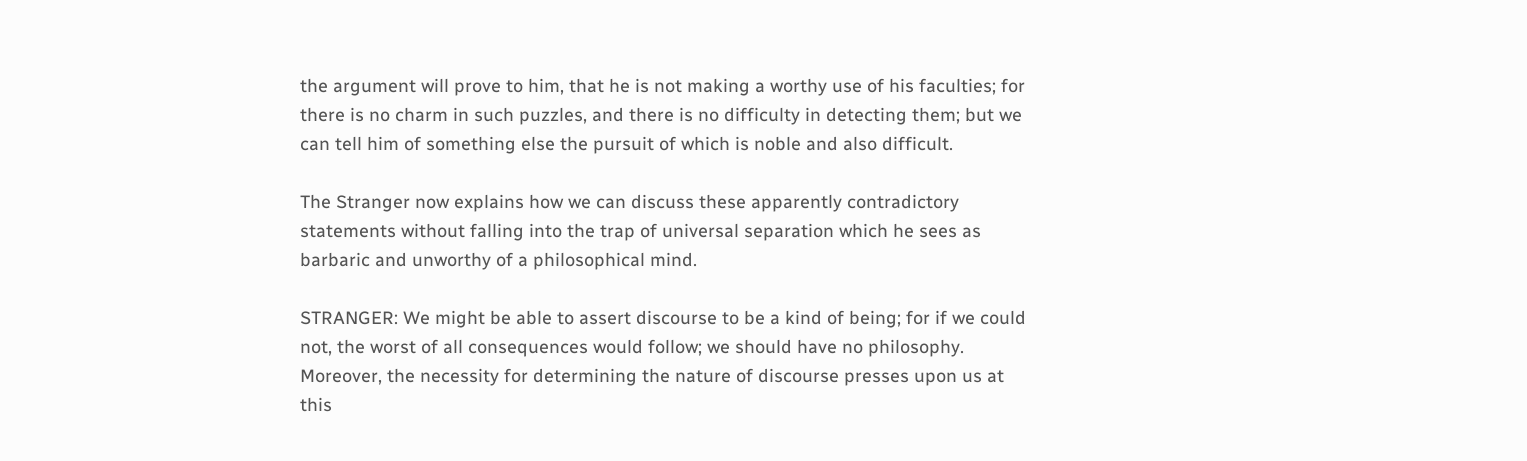the argument will prove to him, that he is not making a worthy use of his faculties; for there is no charm in such puzzles, and there is no difficulty in detecting them; but we can tell him of something else the pursuit of which is noble and also difficult.

The Stranger now explains how we can discuss these apparently contradictory statements without falling into the trap of universal separation which he sees as barbaric and unworthy of a philosophical mind.

STRANGER: We might be able to assert discourse to be a kind of being; for if we could not, the worst of all consequences would follow; we should have no philosophy. Moreover, the necessity for determining the nature of discourse presses upon us at this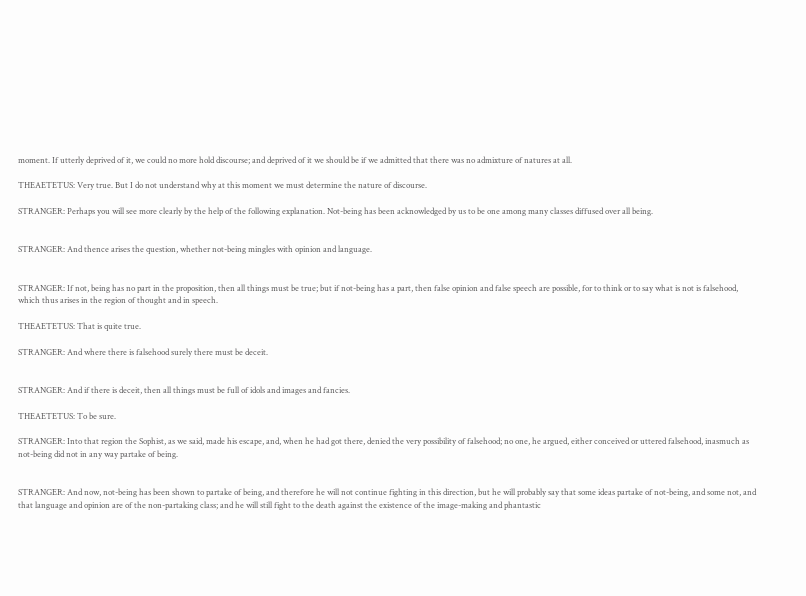moment. If utterly deprived of it, we could no more hold discourse; and deprived of it we should be if we admitted that there was no admixture of natures at all.

THEAETETUS: Very true. But I do not understand why at this moment we must determine the nature of discourse.

STRANGER: Perhaps you will see more clearly by the help of the following explanation. Not-being has been acknowledged by us to be one among many classes diffused over all being.


STRANGER: And thence arises the question, whether not-being mingles with opinion and language.


STRANGER: If not, being has no part in the proposition, then all things must be true; but if not-being has a part, then false opinion and false speech are possible, for to think or to say what is not is falsehood, which thus arises in the region of thought and in speech.

THEAETETUS: That is quite true.

STRANGER: And where there is falsehood surely there must be deceit.


STRANGER: And if there is deceit, then all things must be full of idols and images and fancies.

THEAETETUS: To be sure.

STRANGER: Into that region the Sophist, as we said, made his escape, and, when he had got there, denied the very possibility of falsehood; no one, he argued, either conceived or uttered falsehood, inasmuch as not-being did not in any way partake of being.


STRANGER: And now, not-being has been shown to partake of being, and therefore he will not continue fighting in this direction, but he will probably say that some ideas partake of not-being, and some not, and that language and opinion are of the non-partaking class; and he will still fight to the death against the existence of the image-making and phantastic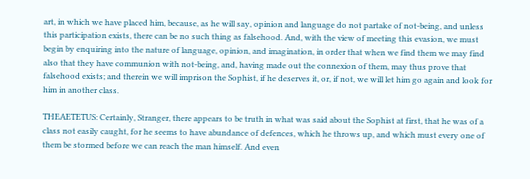art, in which we have placed him, because, as he will say, opinion and language do not partake of not-being, and unless this participation exists, there can be no such thing as falsehood. And, with the view of meeting this evasion, we must begin by enquiring into the nature of language, opinion, and imagination, in order that when we find them we may find also that they have communion with not-being, and, having made out the connexion of them, may thus prove that falsehood exists; and therein we will imprison the Sophist, if he deserves it, or, if not, we will let him go again and look for him in another class.

THEAETETUS: Certainly, Stranger, there appears to be truth in what was said about the Sophist at first, that he was of a class not easily caught, for he seems to have abundance of defences, which he throws up, and which must every one of them be stormed before we can reach the man himself. And even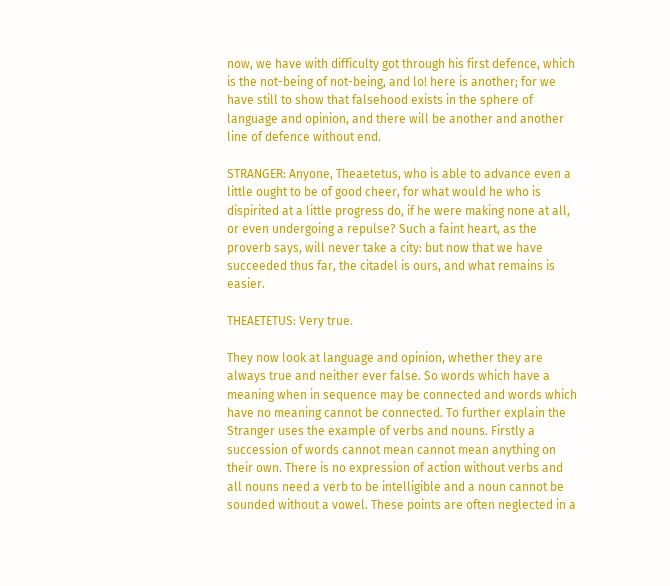now, we have with difficulty got through his first defence, which is the not-being of not-being, and lo! here is another; for we have still to show that falsehood exists in the sphere of language and opinion, and there will be another and another line of defence without end.

STRANGER: Anyone, Theaetetus, who is able to advance even a little ought to be of good cheer, for what would he who is dispirited at a little progress do, if he were making none at all, or even undergoing a repulse? Such a faint heart, as the proverb says, will never take a city: but now that we have succeeded thus far, the citadel is ours, and what remains is easier.

THEAETETUS: Very true.

They now look at language and opinion, whether they are always true and neither ever false. So words which have a meaning when in sequence may be connected and words which have no meaning cannot be connected. To further explain the Stranger uses the example of verbs and nouns. Firstly a succession of words cannot mean cannot mean anything on their own. There is no expression of action without verbs and all nouns need a verb to be intelligible and a noun cannot be sounded without a vowel. These points are often neglected in a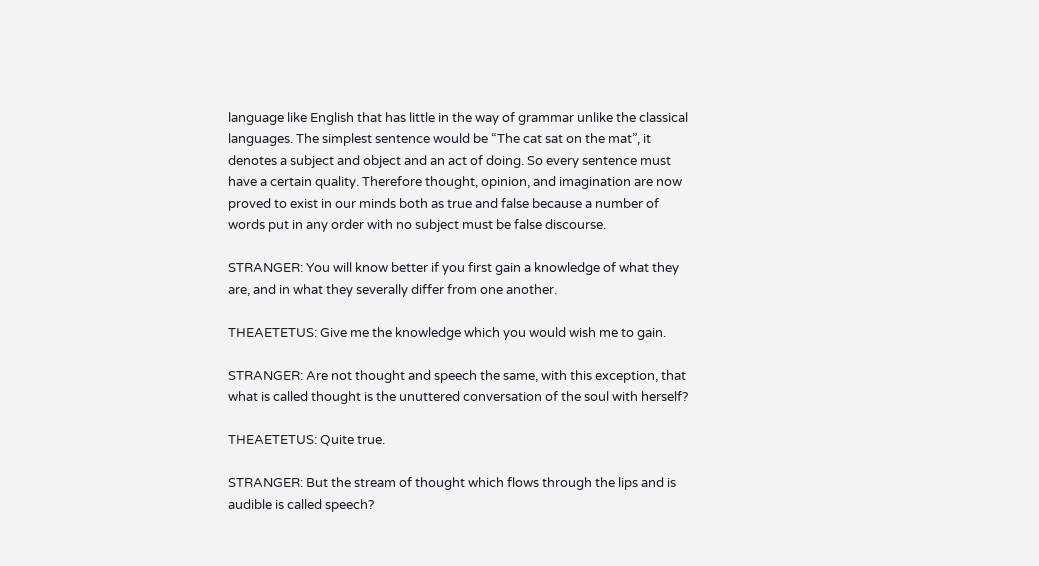language like English that has little in the way of grammar unlike the classical languages. The simplest sentence would be “The cat sat on the mat”, it denotes a subject and object and an act of doing. So every sentence must have a certain quality. Therefore thought, opinion, and imagination are now proved to exist in our minds both as true and false because a number of words put in any order with no subject must be false discourse.

STRANGER: You will know better if you first gain a knowledge of what they are, and in what they severally differ from one another.

THEAETETUS: Give me the knowledge which you would wish me to gain.

STRANGER: Are not thought and speech the same, with this exception, that what is called thought is the unuttered conversation of the soul with herself?

THEAETETUS: Quite true.

STRANGER: But the stream of thought which flows through the lips and is audible is called speech?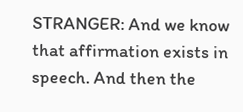STRANGER: And we know that affirmation exists in speech. And then the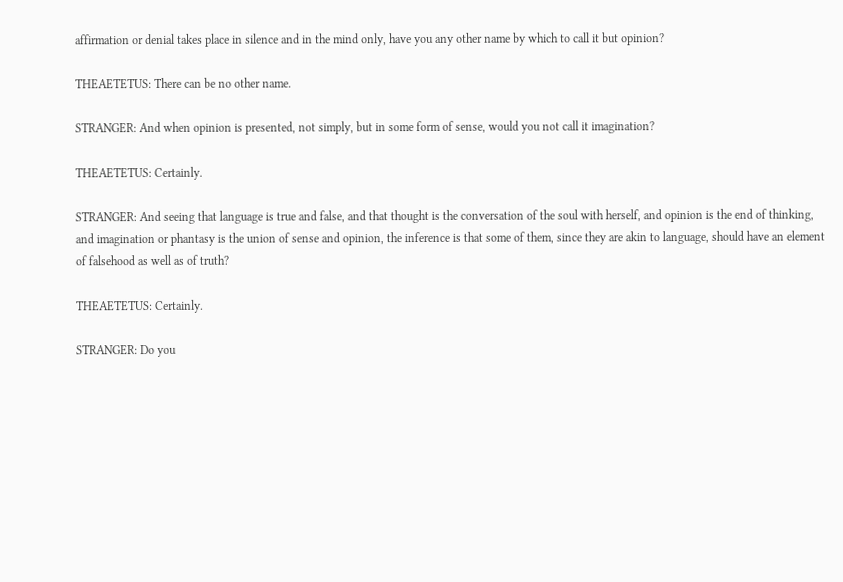affirmation or denial takes place in silence and in the mind only, have you any other name by which to call it but opinion?

THEAETETUS: There can be no other name.

STRANGER: And when opinion is presented, not simply, but in some form of sense, would you not call it imagination?

THEAETETUS: Certainly.

STRANGER: And seeing that language is true and false, and that thought is the conversation of the soul with herself, and opinion is the end of thinking, and imagination or phantasy is the union of sense and opinion, the inference is that some of them, since they are akin to language, should have an element of falsehood as well as of truth?

THEAETETUS: Certainly.

STRANGER: Do you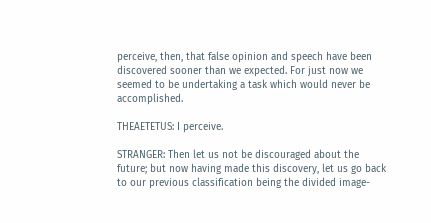perceive, then, that false opinion and speech have been discovered sooner than we expected. For just now we seemed to be undertaking a task which would never be accomplished.

THEAETETUS: I perceive.

STRANGER: Then let us not be discouraged about the future; but now having made this discovery, let us go back to our previous classification being the divided image-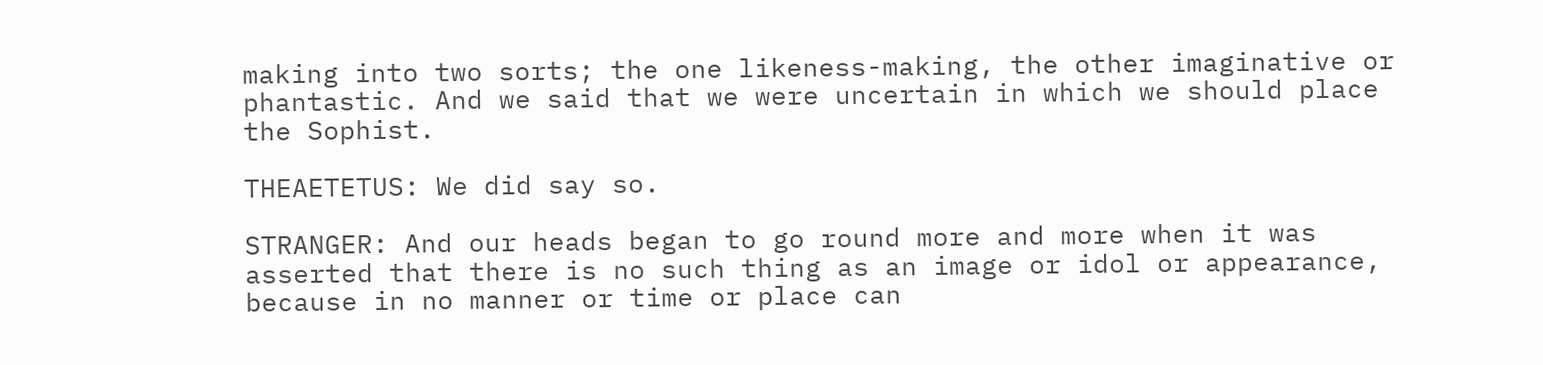making into two sorts; the one likeness-making, the other imaginative or phantastic. And we said that we were uncertain in which we should place the Sophist.

THEAETETUS: We did say so.

STRANGER: And our heads began to go round more and more when it was asserted that there is no such thing as an image or idol or appearance, because in no manner or time or place can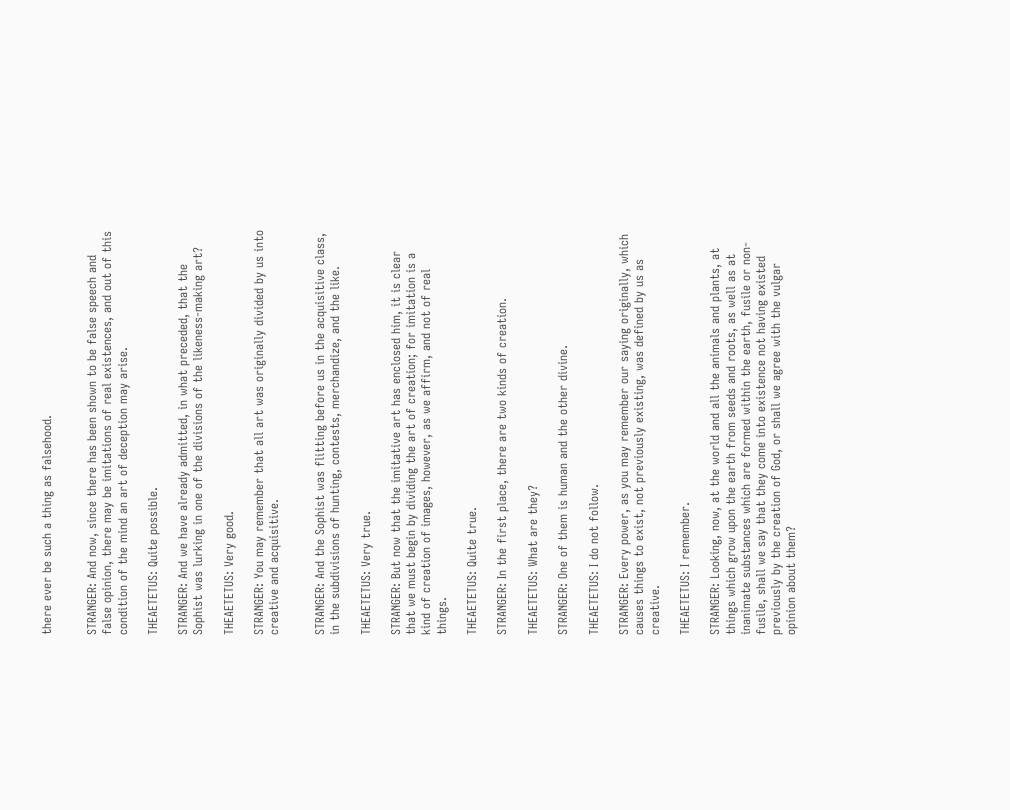there ever be such a thing as falsehood.


STRANGER: And now, since there has been shown to be false speech and false opinion, there may be imitations of real existences, and out of this condition of the mind an art of deception may arise.

THEAETETUS: Quite possible.

STRANGER: And we have already admitted, in what preceded, that the Sophist was lurking in one of the divisions of the likeness-making art?

THEAETETUS: Very good.

STRANGER: You may remember that all art was originally divided by us into creative and acquisitive.


STRANGER: And the Sophist was flitting before us in the acquisitive class, in the subdivisions of hunting, contests, merchandize, and the like.

THEAETETUS: Very true.

STRANGER: But now that the imitative art has enclosed him, it is clear that we must begin by dividing the art of creation; for imitation is a kind of creation of images, however, as we affirm, and not of real things.

THEAETETUS: Quite true.

STRANGER: In the first place, there are two kinds of creation.

THEAETETUS: What are they?

STRANGER: One of them is human and the other divine.

THEAETETUS: I do not follow.

STRANGER: Every power, as you may remember our saying originally, which causes things to exist, not previously existing, was defined by us as creative.

THEAETETUS: I remember.

STRANGER: Looking, now, at the world and all the animals and plants, at things which grow upon the earth from seeds and roots, as well as at inanimate substances which are formed within the earth, fusile or non-fusile, shall we say that they come into existence not having existed previously by the creation of God, or shall we agree with the vulgar opinion about them?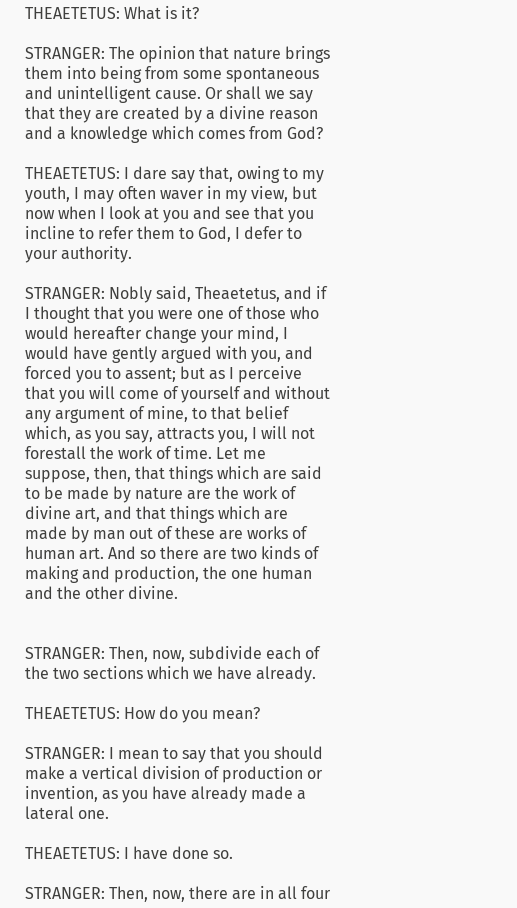THEAETETUS: What is it?

STRANGER: The opinion that nature brings them into being from some spontaneous and unintelligent cause. Or shall we say that they are created by a divine reason and a knowledge which comes from God?

THEAETETUS: I dare say that, owing to my youth, I may often waver in my view, but now when I look at you and see that you incline to refer them to God, I defer to your authority.

STRANGER: Nobly said, Theaetetus, and if I thought that you were one of those who would hereafter change your mind, I would have gently argued with you, and forced you to assent; but as I perceive that you will come of yourself and without any argument of mine, to that belief which, as you say, attracts you, I will not forestall the work of time. Let me suppose, then, that things which are said to be made by nature are the work of divine art, and that things which are made by man out of these are works of human art. And so there are two kinds of making and production, the one human and the other divine.


STRANGER: Then, now, subdivide each of the two sections which we have already.

THEAETETUS: How do you mean?

STRANGER: I mean to say that you should make a vertical division of production or invention, as you have already made a lateral one.

THEAETETUS: I have done so.

STRANGER: Then, now, there are in all four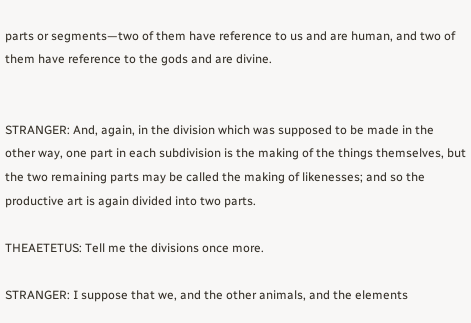parts or segments—two of them have reference to us and are human, and two of them have reference to the gods and are divine.


STRANGER: And, again, in the division which was supposed to be made in the other way, one part in each subdivision is the making of the things themselves, but the two remaining parts may be called the making of likenesses; and so the productive art is again divided into two parts.

THEAETETUS: Tell me the divisions once more.

STRANGER: I suppose that we, and the other animals, and the elements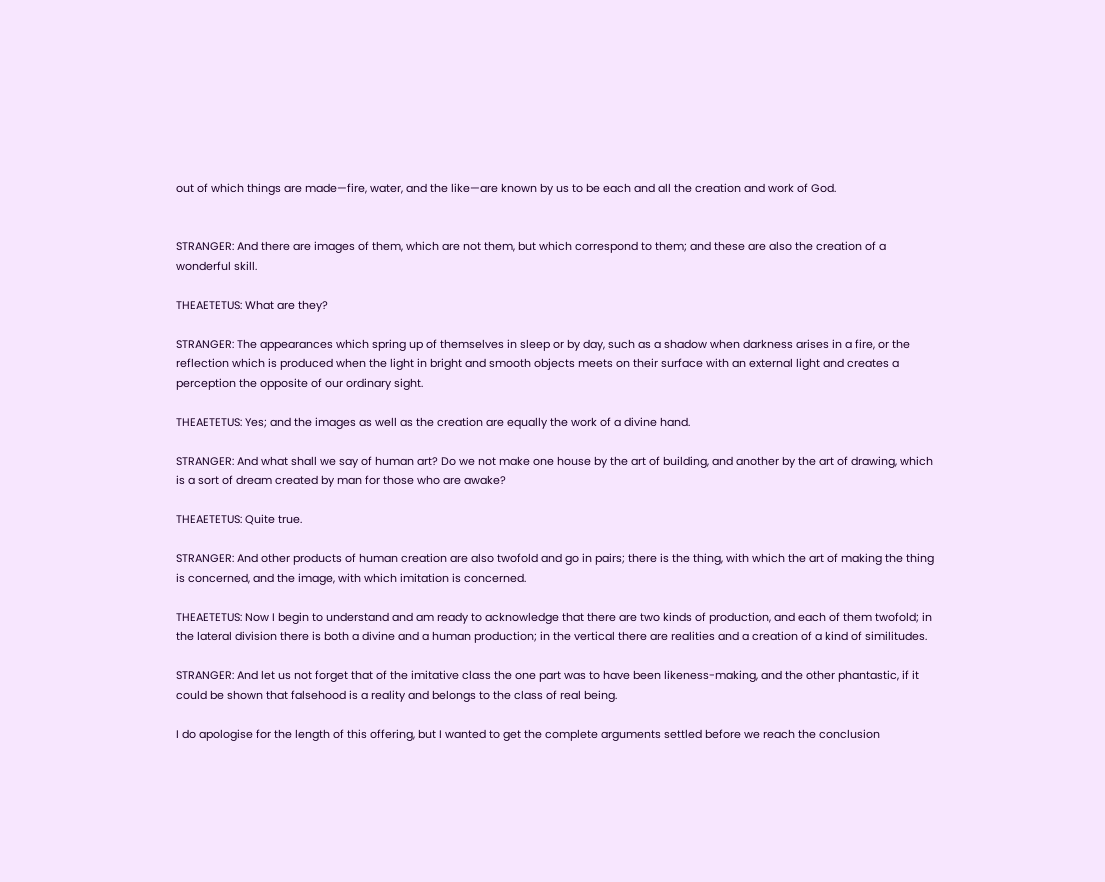out of which things are made—fire, water, and the like—are known by us to be each and all the creation and work of God.


STRANGER: And there are images of them, which are not them, but which correspond to them; and these are also the creation of a wonderful skill.

THEAETETUS: What are they?

STRANGER: The appearances which spring up of themselves in sleep or by day, such as a shadow when darkness arises in a fire, or the reflection which is produced when the light in bright and smooth objects meets on their surface with an external light and creates a perception the opposite of our ordinary sight.

THEAETETUS: Yes; and the images as well as the creation are equally the work of a divine hand.

STRANGER: And what shall we say of human art? Do we not make one house by the art of building, and another by the art of drawing, which is a sort of dream created by man for those who are awake?

THEAETETUS: Quite true.

STRANGER: And other products of human creation are also twofold and go in pairs; there is the thing, with which the art of making the thing is concerned, and the image, with which imitation is concerned.

THEAETETUS: Now I begin to understand and am ready to acknowledge that there are two kinds of production, and each of them twofold; in the lateral division there is both a divine and a human production; in the vertical there are realities and a creation of a kind of similitudes.

STRANGER: And let us not forget that of the imitative class the one part was to have been likeness-making, and the other phantastic, if it could be shown that falsehood is a reality and belongs to the class of real being.

I do apologise for the length of this offering, but I wanted to get the complete arguments settled before we reach the conclusion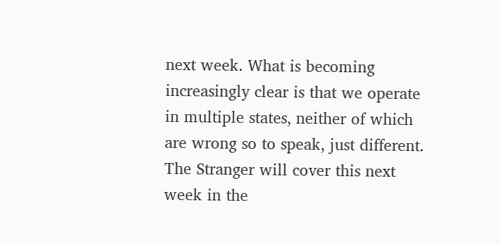next week. What is becoming increasingly clear is that we operate in multiple states, neither of which are wrong so to speak, just different. The Stranger will cover this next week in the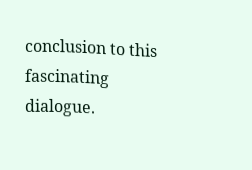conclusion to this fascinating dialogue.